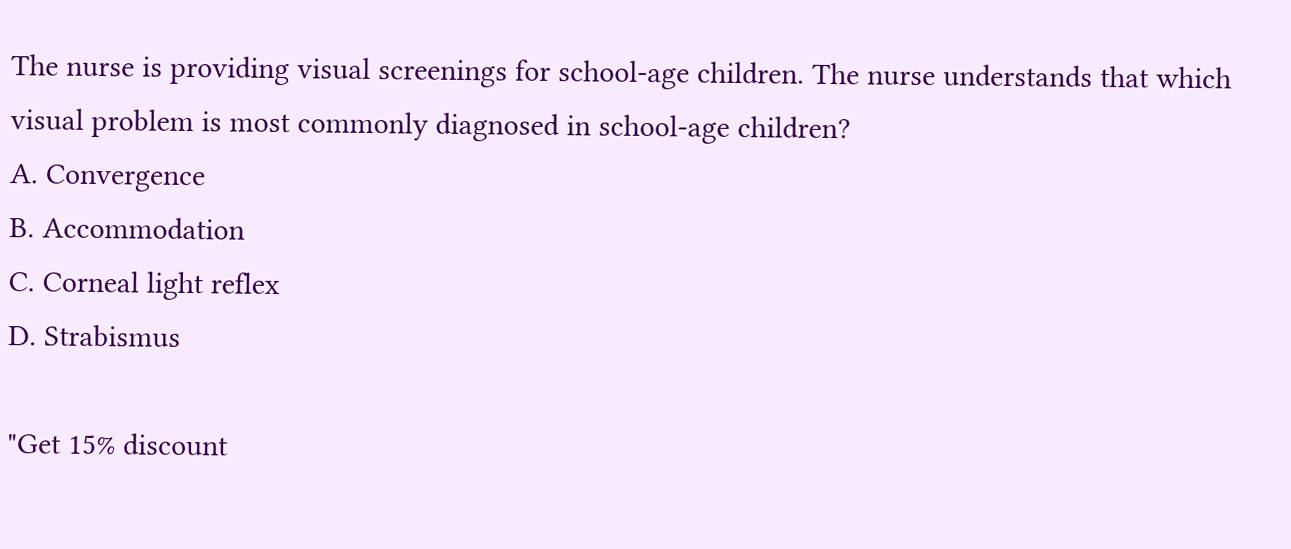The nurse is providing visual screenings for school-age children. The nurse understands that which visual problem is most commonly diagnosed in school-age children?
A. Convergence
B. Accommodation
C. Corneal light reflex
D. Strabismus

"Get 15% discount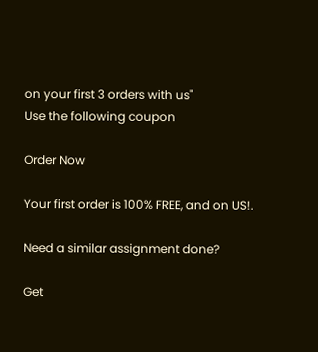on your first 3 orders with us"
Use the following coupon

Order Now

Your first order is 100% FREE, and on US!.

Need a similar assignment done?

Get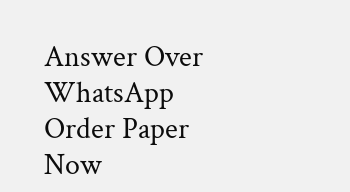Answer Over WhatsApp Order Paper Now